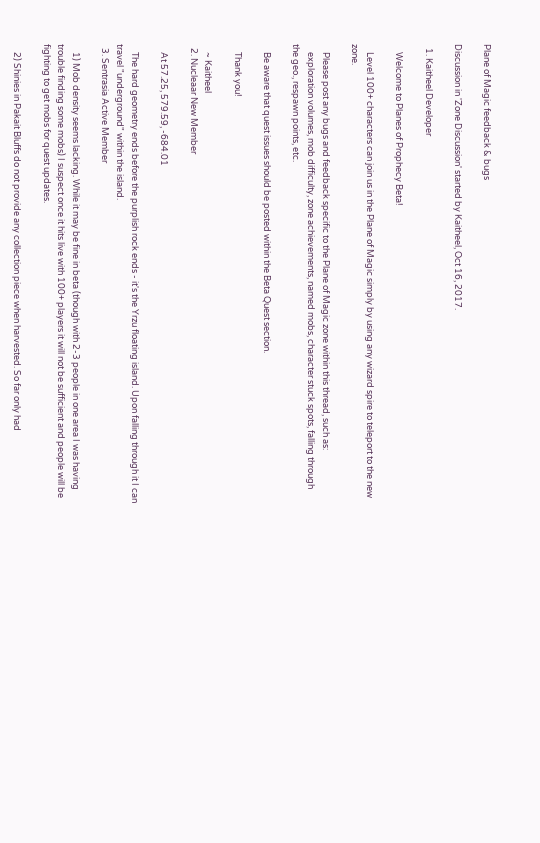Plane of Magic feedback & bugs

Discussion in 'Zone Discussion' started by Kaitheel, Oct 16, 2017.

  1. Kaitheel Developer

    Welcome to Planes of Prophecy Beta!

    Level 100+ characters can join us in the Plane of Magic simply by using any wizard spire to teleport to the new zone.

    Please post any bugs and feedback specific to the Plane of Magic zone within this thread, such as:
    exploration volumes, mob difficulty, zone achievements, named mobs, character stuck spots, falling through the geo., respawn points, etc.

    Be aware that quest issues should be posted within the Beta Quest section.

    Thank you!

    ~ Kaitheel
  2. Nucleaar New Member

    At 57.25, 579.59, -684.01

    The hard geometry ends before the purplish rock ends - it's the Yrzu floating island. Upon falling through it I can travel "underground" within the island.
  3. Sentrasia Active Member

    1) Mob density seems lacking. While it may be fine in beta (though with 2-3 people in one area I was having trouble finding some mobs) I suspect once it hits live with 100+ players it will not be sufficient and people will be fighting to get mobs for quest updates.

    2) Shinies in Pakait Bluffs do not provide any collection piece when harvested. So far only had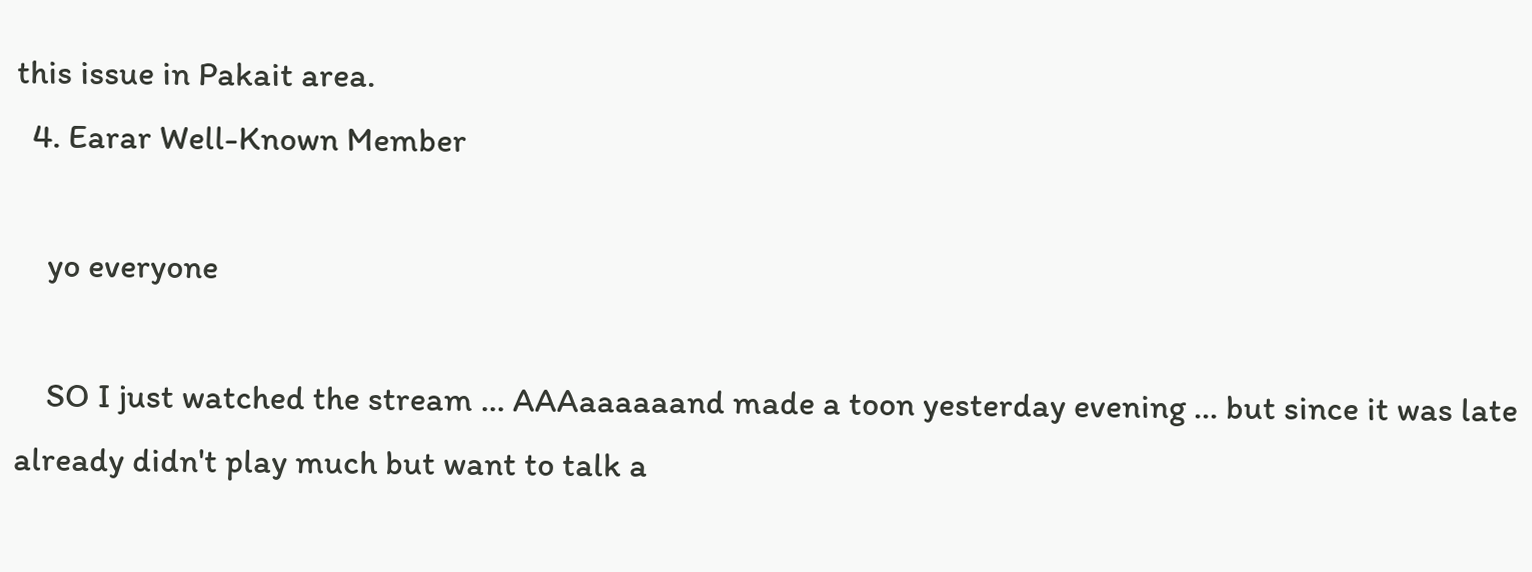this issue in Pakait area.
  4. Earar Well-Known Member

    yo everyone

    SO I just watched the stream ... AAAaaaaaand made a toon yesterday evening ... but since it was late already didn't play much but want to talk a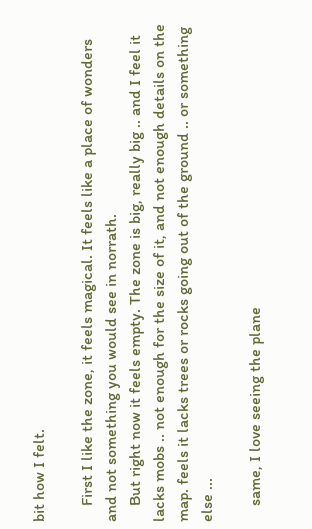bit how I felt.

    First I like the zone, it feels magical. It feels like a place of wonders and not something you would see in norrath.
    But right now it feels empty. The zone is big, really big .. and I feel it lacks mobs .. not enough for the size of it, and not enough details on the map. feels it lacks trees or rocks going out of the ground .. or something else ...

    same, I love seeing the plane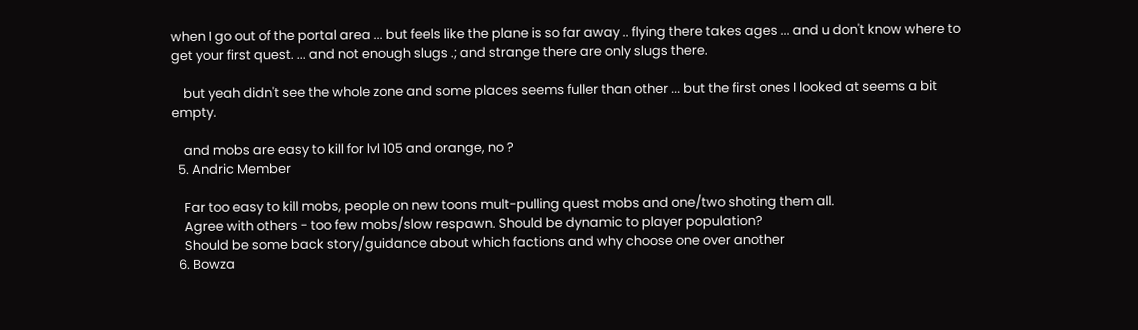when I go out of the portal area ... but feels like the plane is so far away .. flying there takes ages ... and u don't know where to get your first quest. ... and not enough slugs .; and strange there are only slugs there.

    but yeah didn't see the whole zone and some places seems fuller than other ... but the first ones I looked at seems a bit empty.

    and mobs are easy to kill for lvl 105 and orange, no ?
  5. Andric Member

    Far too easy to kill mobs, people on new toons mult-pulling quest mobs and one/two shoting them all.
    Agree with others - too few mobs/slow respawn. Should be dynamic to player population?
    Should be some back story/guidance about which factions and why choose one over another
  6. Bowza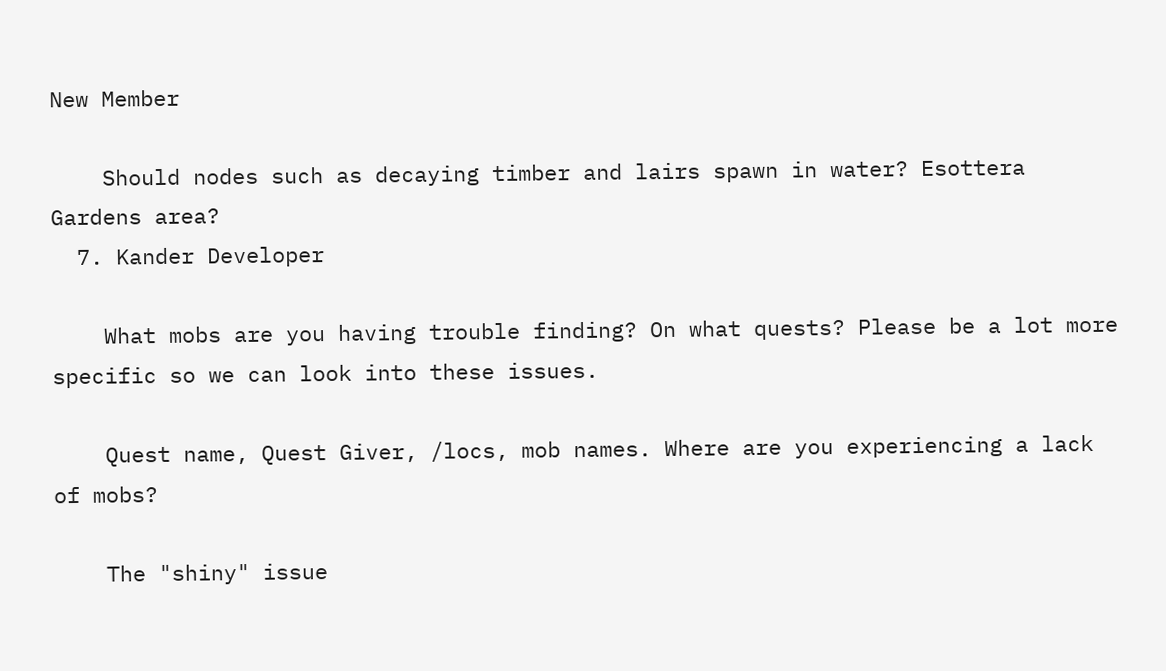New Member

    Should nodes such as decaying timber and lairs spawn in water? Esottera Gardens area?
  7. Kander Developer

    What mobs are you having trouble finding? On what quests? Please be a lot more specific so we can look into these issues.

    Quest name, Quest Giver, /locs, mob names. Where are you experiencing a lack of mobs?

    The "shiny" issue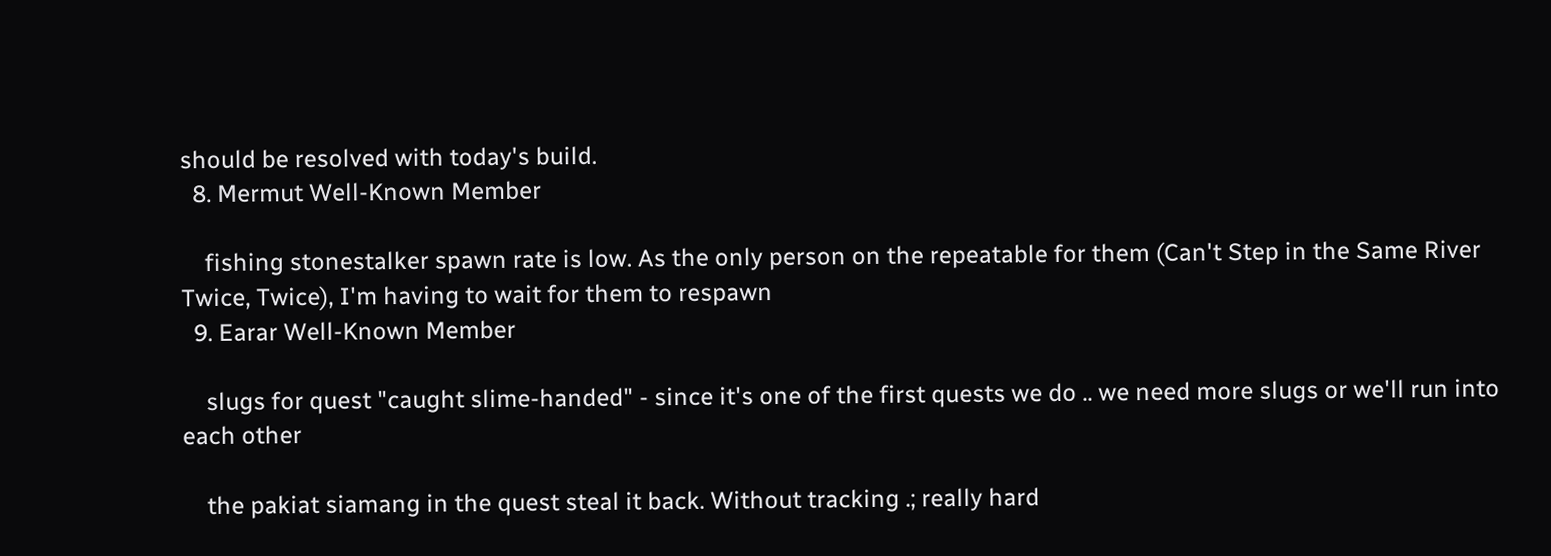should be resolved with today's build.
  8. Mermut Well-Known Member

    fishing stonestalker spawn rate is low. As the only person on the repeatable for them (Can't Step in the Same River Twice, Twice), I'm having to wait for them to respawn
  9. Earar Well-Known Member

    slugs for quest "caught slime-handed" - since it's one of the first quests we do .. we need more slugs or we'll run into each other

    the pakiat siamang in the quest steal it back. Without tracking .; really hard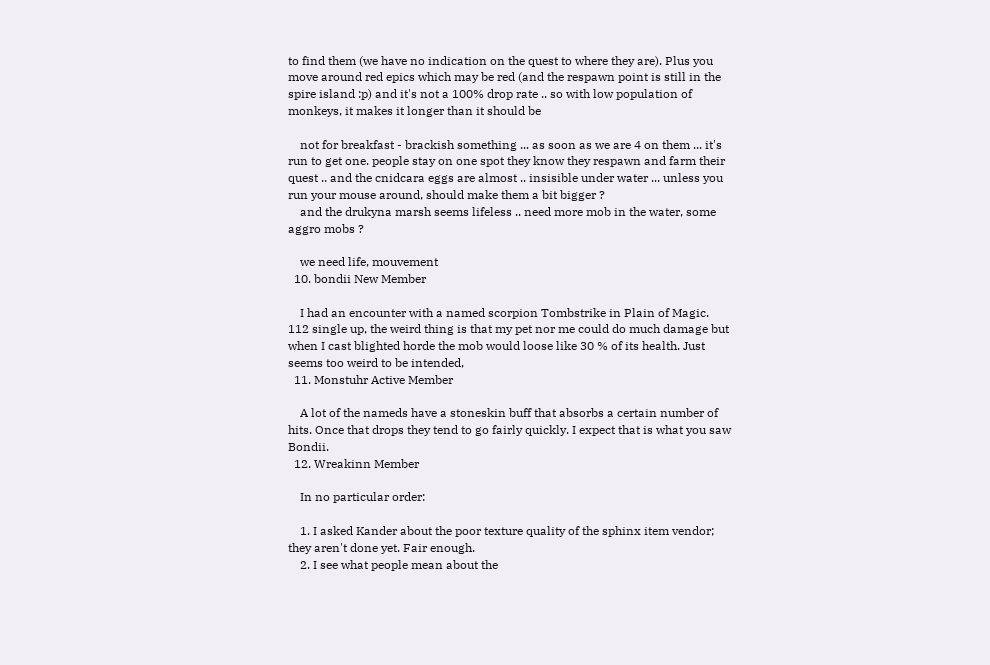to find them (we have no indication on the quest to where they are). Plus you move around red epics which may be red (and the respawn point is still in the spire island :p) and it's not a 100% drop rate .. so with low population of monkeys, it makes it longer than it should be

    not for breakfast - brackish something ... as soon as we are 4 on them ... it's run to get one. people stay on one spot they know they respawn and farm their quest .. and the cnidcara eggs are almost .. insisible under water ... unless you run your mouse around, should make them a bit bigger ?
    and the drukyna marsh seems lifeless .. need more mob in the water, some aggro mobs ?

    we need life, mouvement
  10. bondii New Member

    I had an encounter with a named scorpion Tombstrike in Plain of Magic. 112 single up, the weird thing is that my pet nor me could do much damage but when I cast blighted horde the mob would loose like 30 % of its health. Just seems too weird to be intended,
  11. Monstuhr Active Member

    A lot of the nameds have a stoneskin buff that absorbs a certain number of hits. Once that drops they tend to go fairly quickly. I expect that is what you saw Bondii.
  12. Wreakinn Member

    In no particular order:

    1. I asked Kander about the poor texture quality of the sphinx item vendor; they aren't done yet. Fair enough.
    2. I see what people mean about the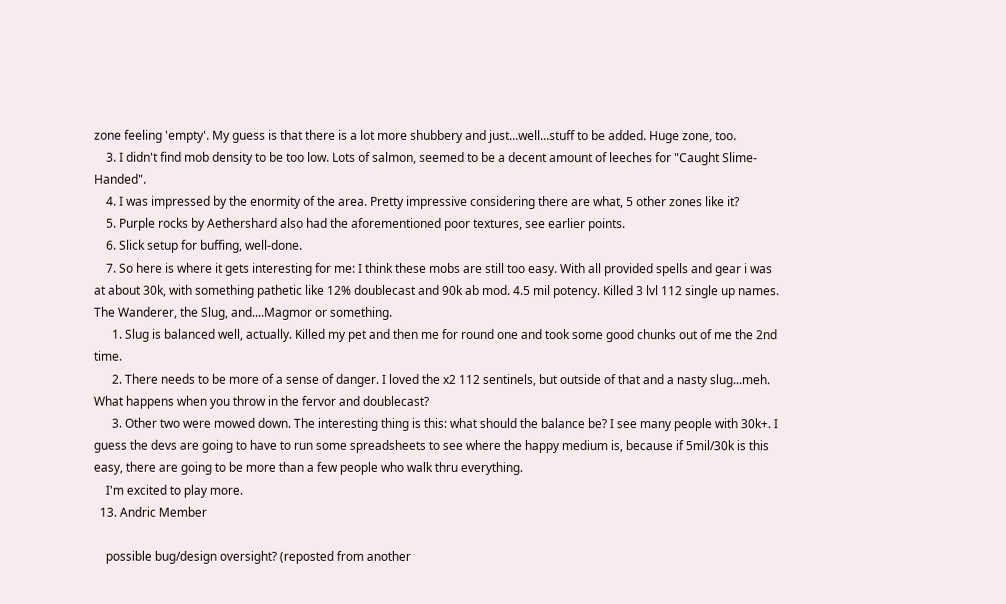zone feeling 'empty'. My guess is that there is a lot more shubbery and just...well...stuff to be added. Huge zone, too.
    3. I didn't find mob density to be too low. Lots of salmon, seemed to be a decent amount of leeches for "Caught Slime-Handed".
    4. I was impressed by the enormity of the area. Pretty impressive considering there are what, 5 other zones like it?
    5. Purple rocks by Aethershard also had the aforementioned poor textures, see earlier points.
    6. Slick setup for buffing, well-done.
    7. So here is where it gets interesting for me: I think these mobs are still too easy. With all provided spells and gear i was at about 30k, with something pathetic like 12% doublecast and 90k ab mod. 4.5 mil potency. Killed 3 lvl 112 single up names. The Wanderer, the Slug, and....Magmor or something.
      1. Slug is balanced well, actually. Killed my pet and then me for round one and took some good chunks out of me the 2nd time.
      2. There needs to be more of a sense of danger. I loved the x2 112 sentinels, but outside of that and a nasty slug...meh. What happens when you throw in the fervor and doublecast?
      3. Other two were mowed down. The interesting thing is this: what should the balance be? I see many people with 30k+. I guess the devs are going to have to run some spreadsheets to see where the happy medium is, because if 5mil/30k is this easy, there are going to be more than a few people who walk thru everything.
    I'm excited to play more.
  13. Andric Member

    possible bug/design oversight? (reposted from another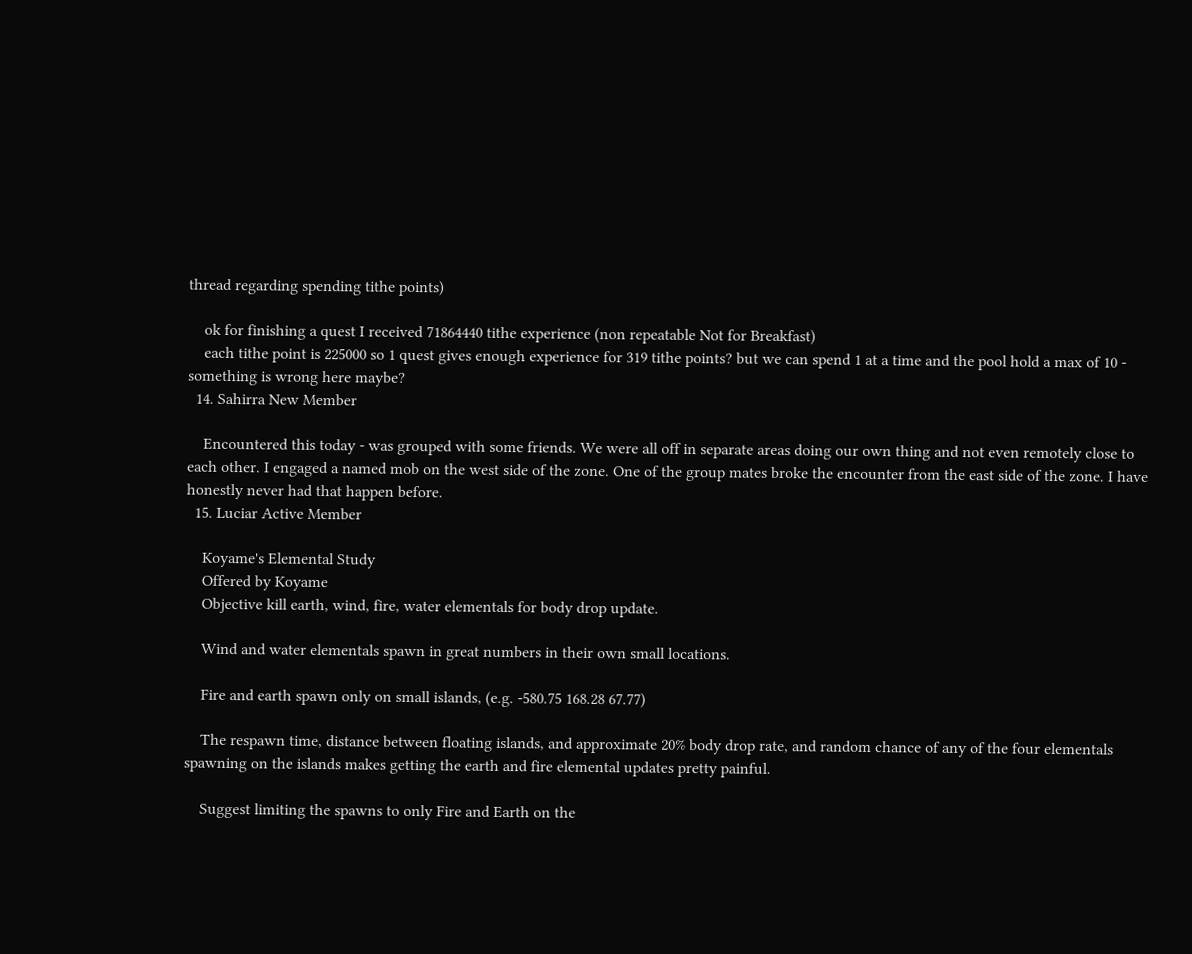thread regarding spending tithe points)

    ok for finishing a quest I received 71864440 tithe experience (non repeatable Not for Breakfast)
    each tithe point is 225000 so 1 quest gives enough experience for 319 tithe points? but we can spend 1 at a time and the pool hold a max of 10 - something is wrong here maybe?
  14. Sahirra New Member

    Encountered this today - was grouped with some friends. We were all off in separate areas doing our own thing and not even remotely close to each other. I engaged a named mob on the west side of the zone. One of the group mates broke the encounter from the east side of the zone. I have honestly never had that happen before.
  15. Luciar Active Member

    Koyame's Elemental Study
    Offered by Koyame
    Objective kill earth, wind, fire, water elementals for body drop update.

    Wind and water elementals spawn in great numbers in their own small locations.

    Fire and earth spawn only on small islands, (e.g. -580.75 168.28 67.77)

    The respawn time, distance between floating islands, and approximate 20% body drop rate, and random chance of any of the four elementals spawning on the islands makes getting the earth and fire elemental updates pretty painful.

    Suggest limiting the spawns to only Fire and Earth on the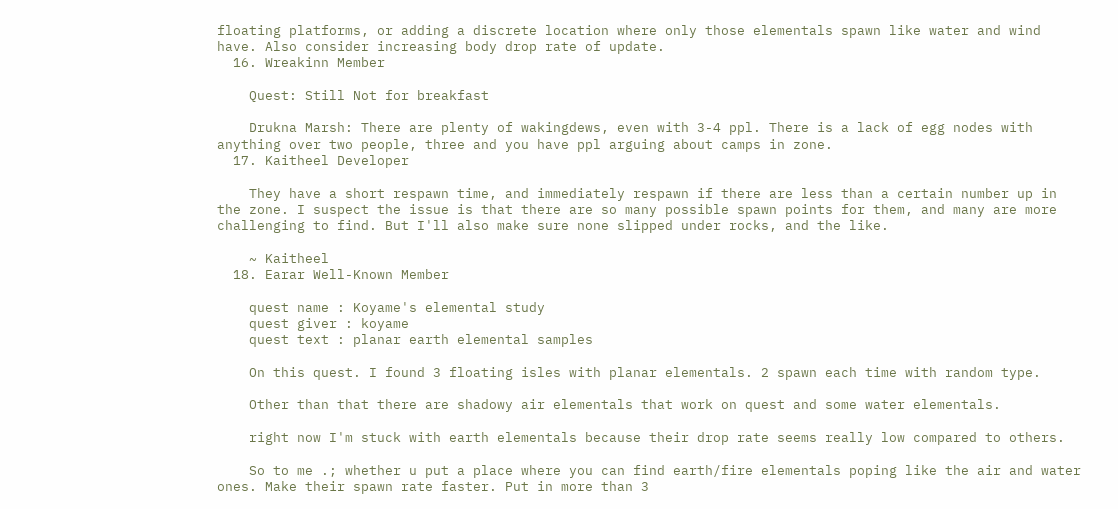floating platforms, or adding a discrete location where only those elementals spawn like water and wind have. Also consider increasing body drop rate of update.
  16. Wreakinn Member

    Quest: Still Not for breakfast

    Drukna Marsh: There are plenty of wakingdews, even with 3-4 ppl. There is a lack of egg nodes with anything over two people, three and you have ppl arguing about camps in zone.
  17. Kaitheel Developer

    They have a short respawn time, and immediately respawn if there are less than a certain number up in the zone. I suspect the issue is that there are so many possible spawn points for them, and many are more challenging to find. But I'll also make sure none slipped under rocks, and the like.

    ~ Kaitheel
  18. Earar Well-Known Member

    quest name : Koyame's elemental study
    quest giver : koyame
    quest text : planar earth elemental samples

    On this quest. I found 3 floating isles with planar elementals. 2 spawn each time with random type.

    Other than that there are shadowy air elementals that work on quest and some water elementals.

    right now I'm stuck with earth elementals because their drop rate seems really low compared to others.

    So to me .; whether u put a place where you can find earth/fire elementals poping like the air and water ones. Make their spawn rate faster. Put in more than 3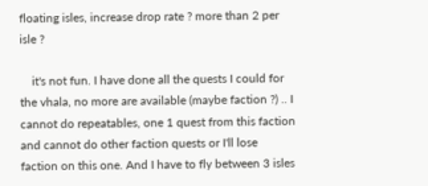floating isles, increase drop rate ? more than 2 per isle ?

    it's not fun. I have done all the quests I could for the vhala, no more are available (maybe faction ?) .. I cannot do repeatables, one 1 quest from this faction and cannot do other faction quests or I'll lose faction on this one. And I have to fly between 3 isles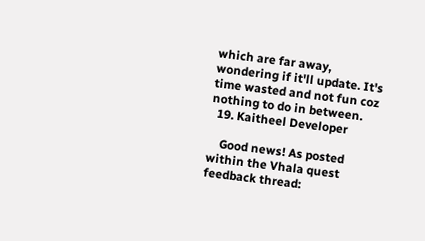which are far away, wondering if it'll update. It's time wasted and not fun coz nothing to do in between.
  19. Kaitheel Developer

    Good news! As posted within the Vhala quest feedback thread: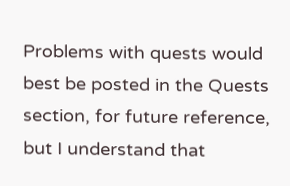Problems with quests would best be posted in the Quests section, for future reference, but I understand that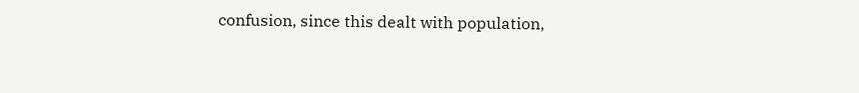confusion, since this dealt with population,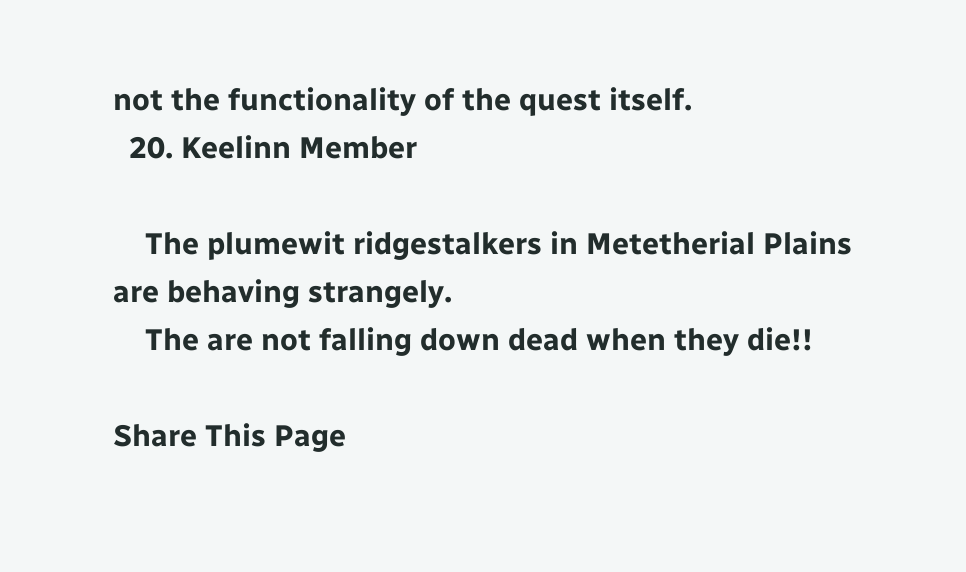not the functionality of the quest itself.
  20. Keelinn Member

    The plumewit ridgestalkers in Metetherial Plains are behaving strangely.
    The are not falling down dead when they die!!

Share This Page